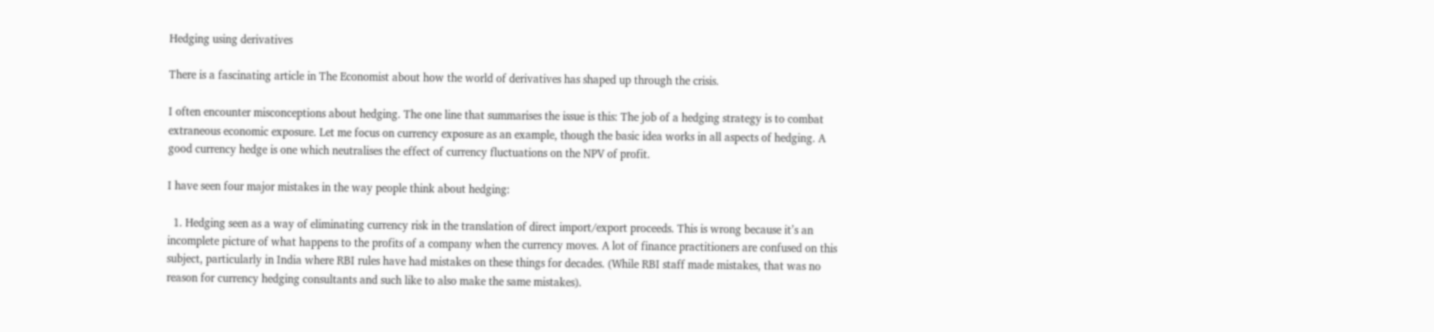Hedging using derivatives

There is a fascinating article in The Economist about how the world of derivatives has shaped up through the crisis.

I often encounter misconceptions about hedging. The one line that summarises the issue is this: The job of a hedging strategy is to combat extraneous economic exposure. Let me focus on currency exposure as an example, though the basic idea works in all aspects of hedging. A good currency hedge is one which neutralises the effect of currency fluctuations on the NPV of profit.

I have seen four major mistakes in the way people think about hedging:

  1. Hedging seen as a way of eliminating currency risk in the translation of direct import/export proceeds. This is wrong because it’s an incomplete picture of what happens to the profits of a company when the currency moves. A lot of finance practitioners are confused on this subject, particularly in India where RBI rules have had mistakes on these things for decades. (While RBI staff made mistakes, that was no reason for currency hedging consultants and such like to also make the same mistakes).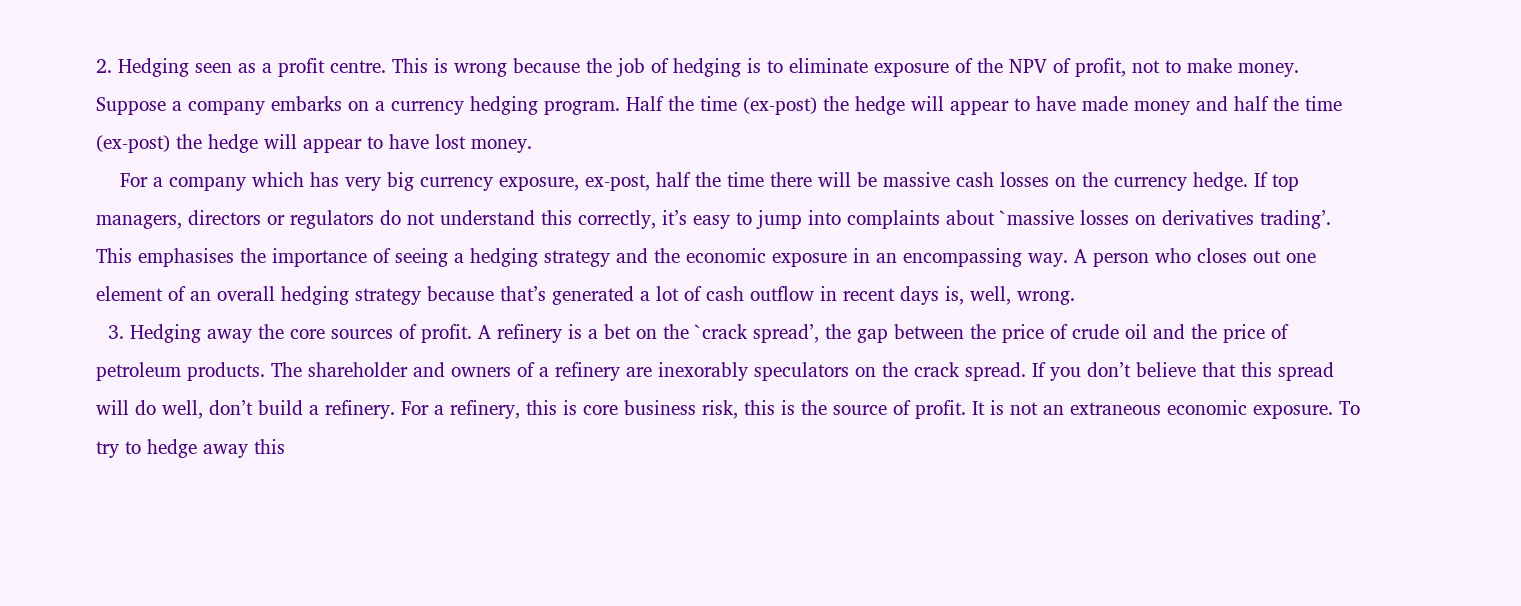2. Hedging seen as a profit centre. This is wrong because the job of hedging is to eliminate exposure of the NPV of profit, not to make money. Suppose a company embarks on a currency hedging program. Half the time (ex-post) the hedge will appear to have made money and half the time (ex-post) the hedge will appear to have lost money.
    For a company which has very big currency exposure, ex-post, half the time there will be massive cash losses on the currency hedge. If top managers, directors or regulators do not understand this correctly, it’s easy to jump into complaints about `massive losses on derivatives trading’. This emphasises the importance of seeing a hedging strategy and the economic exposure in an encompassing way. A person who closes out one element of an overall hedging strategy because that’s generated a lot of cash outflow in recent days is, well, wrong.
  3. Hedging away the core sources of profit. A refinery is a bet on the `crack spread’, the gap between the price of crude oil and the price of petroleum products. The shareholder and owners of a refinery are inexorably speculators on the crack spread. If you don’t believe that this spread will do well, don’t build a refinery. For a refinery, this is core business risk, this is the source of profit. It is not an extraneous economic exposure. To try to hedge away this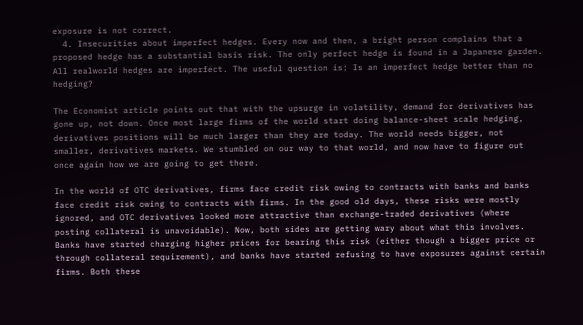exposure is not correct.
  4. Insecurities about imperfect hedges. Every now and then, a bright person complains that a proposed hedge has a substantial basis risk. The only perfect hedge is found in a Japanese garden. All realworld hedges are imperfect. The useful question is: Is an imperfect hedge better than no hedging?

The Economist article points out that with the upsurge in volatility, demand for derivatives has gone up, not down. Once most large firms of the world start doing balance-sheet scale hedging, derivatives positions will be much larger than they are today. The world needs bigger, not smaller, derivatives markets. We stumbled on our way to that world, and now have to figure out once again how we are going to get there.

In the world of OTC derivatives, firms face credit risk owing to contracts with banks and banks face credit risk owing to contracts with firms. In the good old days, these risks were mostly ignored, and OTC derivatives looked more attractive than exchange-traded derivatives (where posting collateral is unavoidable). Now, both sides are getting wary about what this involves. Banks have started charging higher prices for bearing this risk (either though a bigger price or through collateral requirement), and banks have started refusing to have exposures against certain firms. Both these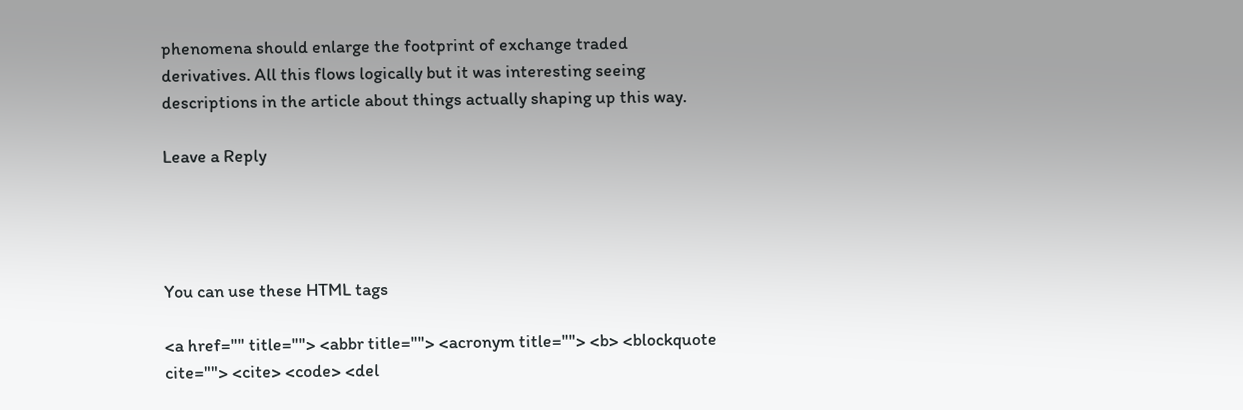phenomena should enlarge the footprint of exchange traded derivatives. All this flows logically but it was interesting seeing descriptions in the article about things actually shaping up this way.

Leave a Reply




You can use these HTML tags

<a href="" title=""> <abbr title=""> <acronym title=""> <b> <blockquote cite=""> <cite> <code> <del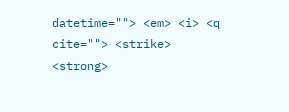datetime=""> <em> <i> <q cite=""> <strike> <strong>